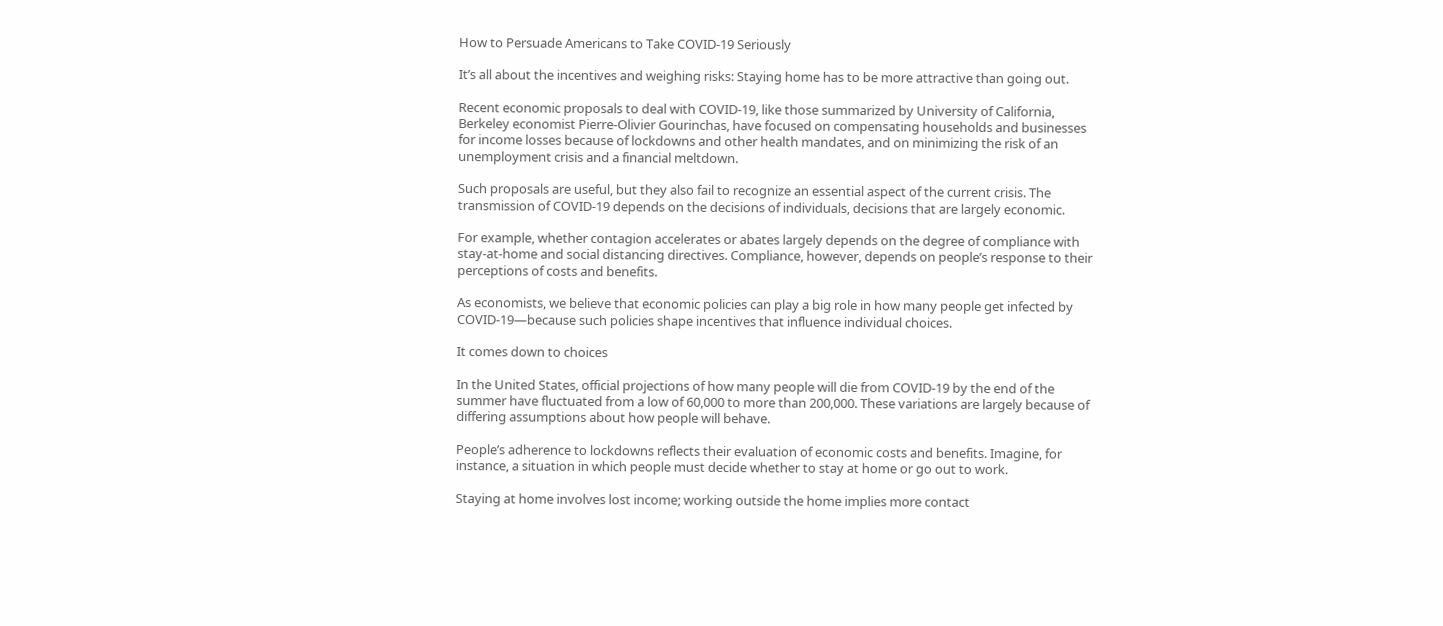How to Persuade Americans to Take COVID-19 Seriously

It’s all about the incentives and weighing risks: Staying home has to be more attractive than going out.

Recent economic proposals to deal with COVID-19, like those summarized by University of California, Berkeley economist Pierre-Olivier Gourinchas, have focused on compensating households and businesses for income losses because of lockdowns and other health mandates, and on minimizing the risk of an unemployment crisis and a financial meltdown.

Such proposals are useful, but they also fail to recognize an essential aspect of the current crisis. The transmission of COVID-19 depends on the decisions of individuals, decisions that are largely economic.

For example, whether contagion accelerates or abates largely depends on the degree of compliance with stay-at-home and social distancing directives. Compliance, however, depends on people’s response to their perceptions of costs and benefits.

As economists, we believe that economic policies can play a big role in how many people get infected by COVID-19—because such policies shape incentives that influence individual choices.

It comes down to choices

In the United States, official projections of how many people will die from COVID-19 by the end of the summer have fluctuated from a low of 60,000 to more than 200,000. These variations are largely because of differing assumptions about how people will behave.

People’s adherence to lockdowns reflects their evaluation of economic costs and benefits. Imagine, for instance, a situation in which people must decide whether to stay at home or go out to work.

Staying at home involves lost income; working outside the home implies more contact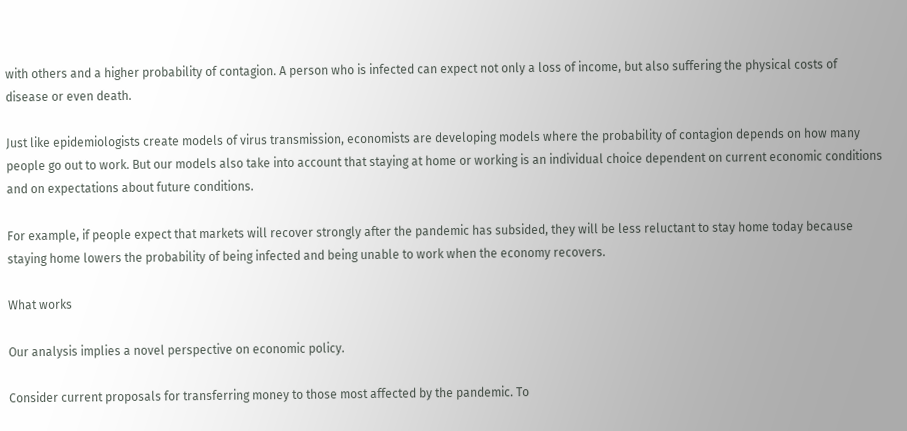with others and a higher probability of contagion. A person who is infected can expect not only a loss of income, but also suffering the physical costs of disease or even death.

Just like epidemiologists create models of virus transmission, economists are developing models where the probability of contagion depends on how many people go out to work. But our models also take into account that staying at home or working is an individual choice dependent on current economic conditions and on expectations about future conditions.

For example, if people expect that markets will recover strongly after the pandemic has subsided, they will be less reluctant to stay home today because staying home lowers the probability of being infected and being unable to work when the economy recovers.

What works

Our analysis implies a novel perspective on economic policy.

Consider current proposals for transferring money to those most affected by the pandemic. To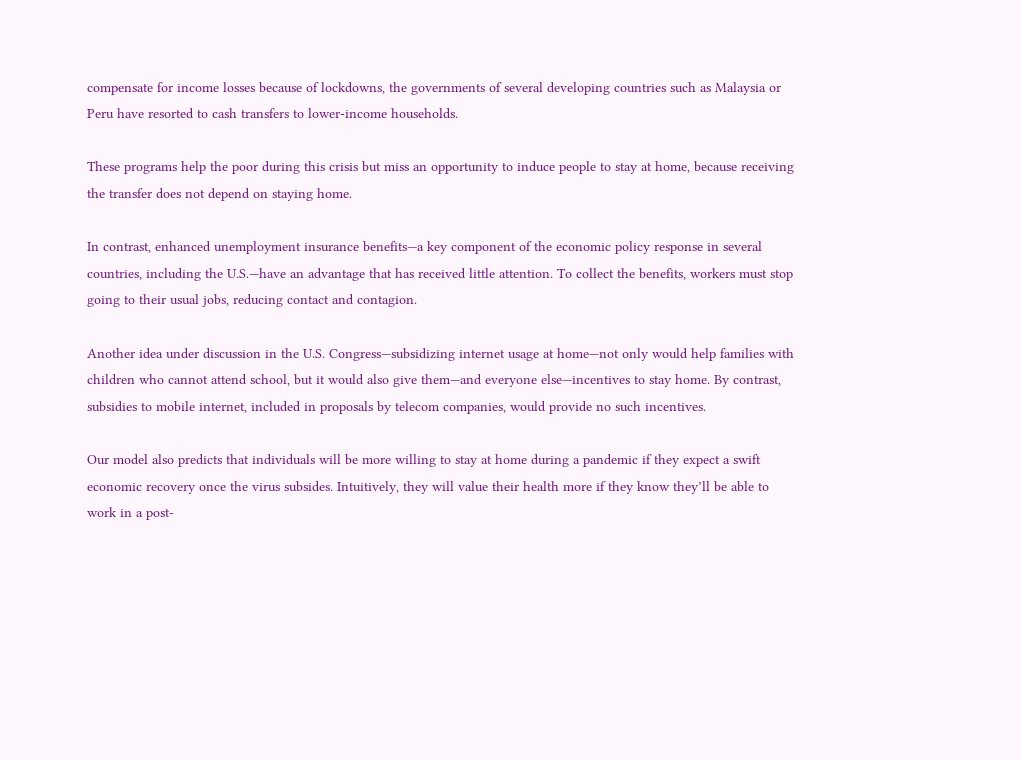compensate for income losses because of lockdowns, the governments of several developing countries such as Malaysia or Peru have resorted to cash transfers to lower-income households.

These programs help the poor during this crisis but miss an opportunity to induce people to stay at home, because receiving the transfer does not depend on staying home.

In contrast, enhanced unemployment insurance benefits—a key component of the economic policy response in several countries, including the U.S.—have an advantage that has received little attention. To collect the benefits, workers must stop going to their usual jobs, reducing contact and contagion.

Another idea under discussion in the U.S. Congress—subsidizing internet usage at home—not only would help families with children who cannot attend school, but it would also give them—and everyone else—incentives to stay home. By contrast, subsidies to mobile internet, included in proposals by telecom companies, would provide no such incentives.

Our model also predicts that individuals will be more willing to stay at home during a pandemic if they expect a swift economic recovery once the virus subsides. Intuitively, they will value their health more if they know they’ll be able to work in a post-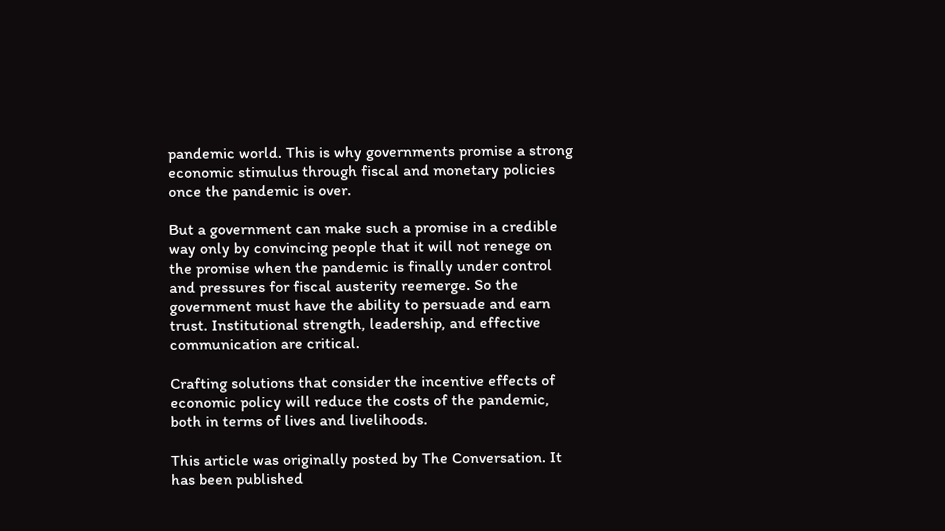pandemic world. This is why governments promise a strong economic stimulus through fiscal and monetary policies once the pandemic is over.

But a government can make such a promise in a credible way only by convincing people that it will not renege on the promise when the pandemic is finally under control and pressures for fiscal austerity reemerge. So the government must have the ability to persuade and earn trust. Institutional strength, leadership, and effective communication are critical.

Crafting solutions that consider the incentive effects of economic policy will reduce the costs of the pandemic, both in terms of lives and livelihoods.

This article was originally posted by The Conversation. It has been published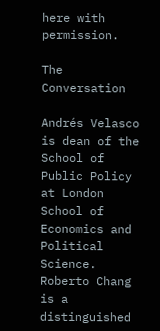here with permission.

The Conversation

Andrés Velasco is dean of the School of Public Policy at London School of Economics and Political Science.
Roberto Chang is a distinguished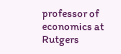professor of economics at Rutgers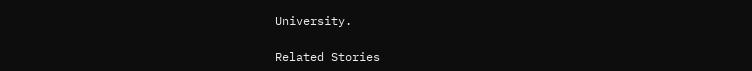University.

Related Stories